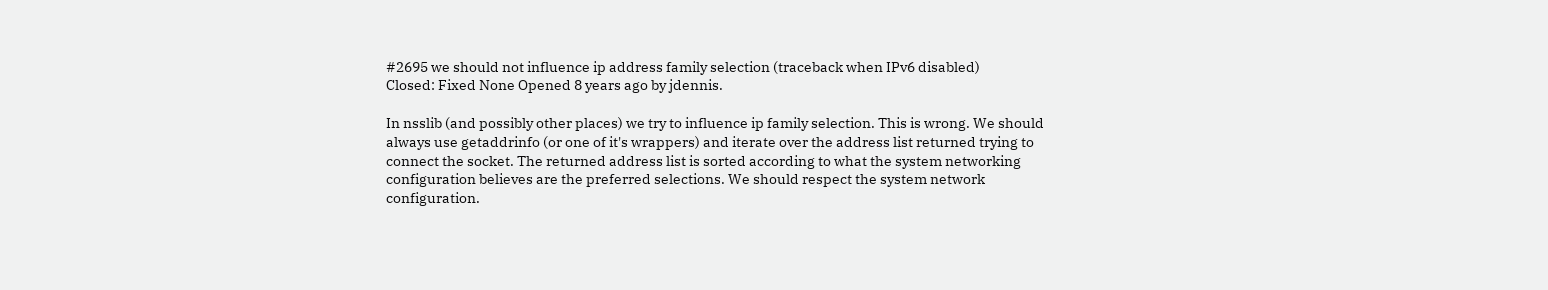#2695 we should not influence ip address family selection (traceback when IPv6 disabled)
Closed: Fixed None Opened 8 years ago by jdennis.

In nsslib (and possibly other places) we try to influence ip family selection. This is wrong. We should always use getaddrinfo (or one of it's wrappers) and iterate over the address list returned trying to connect the socket. The returned address list is sorted according to what the system networking configuration believes are the preferred selections. We should respect the system network configuration.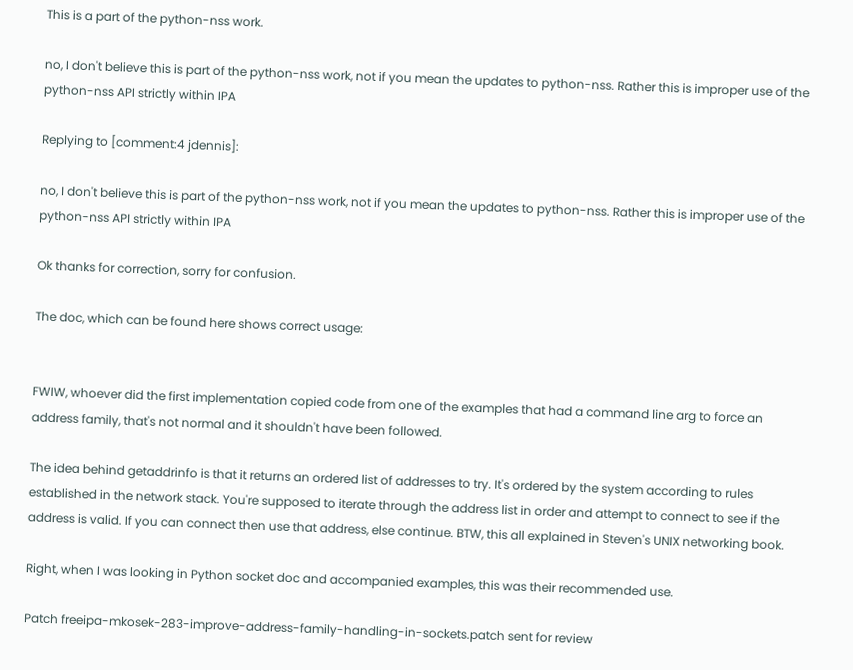This is a part of the python-nss work.

no, I don't believe this is part of the python-nss work, not if you mean the updates to python-nss. Rather this is improper use of the python-nss API strictly within IPA

Replying to [comment:4 jdennis]:

no, I don't believe this is part of the python-nss work, not if you mean the updates to python-nss. Rather this is improper use of the python-nss API strictly within IPA

Ok thanks for correction, sorry for confusion.

The doc, which can be found here shows correct usage:


FWIW, whoever did the first implementation copied code from one of the examples that had a command line arg to force an address family, that's not normal and it shouldn't have been followed.

The idea behind getaddrinfo is that it returns an ordered list of addresses to try. It's ordered by the system according to rules established in the network stack. You're supposed to iterate through the address list in order and attempt to connect to see if the address is valid. If you can connect then use that address, else continue. BTW, this all explained in Steven's UNIX networking book.

Right, when I was looking in Python socket doc and accompanied examples, this was their recommended use.

Patch freeipa-mkosek-283-improve-address-family-handling-in-sockets.patch sent for review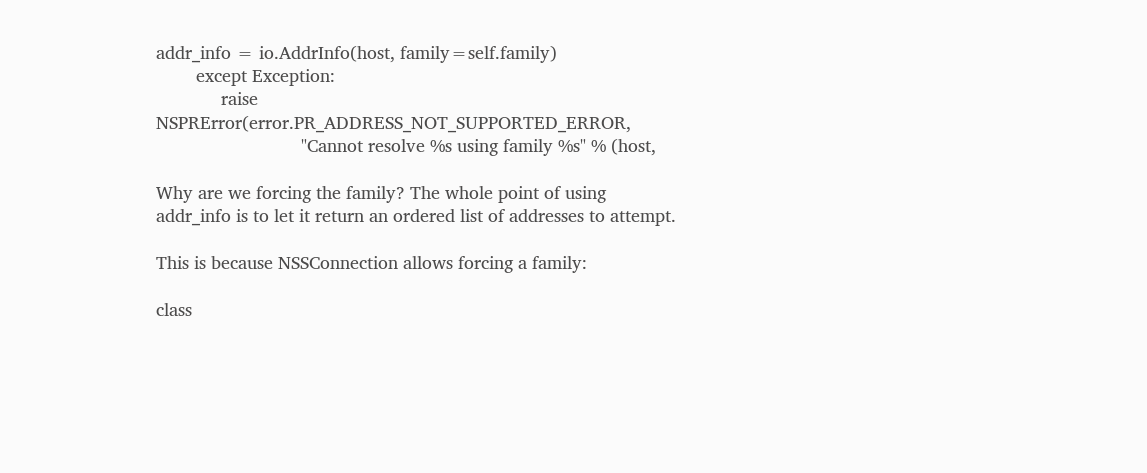addr_info = io.AddrInfo(host, family=self.family)
        except Exception:
             raise NSPRError(error.PR_ADDRESS_NOT_SUPPORTED_ERROR,
                             "Cannot resolve %s using family %s" % (host,

Why are we forcing the family? The whole point of using addr_info is to let it return an ordered list of addresses to attempt.

This is because NSSConnection allows forcing a family:

class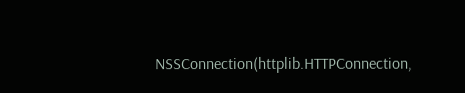NSSConnection(httplib.HTTPConnection,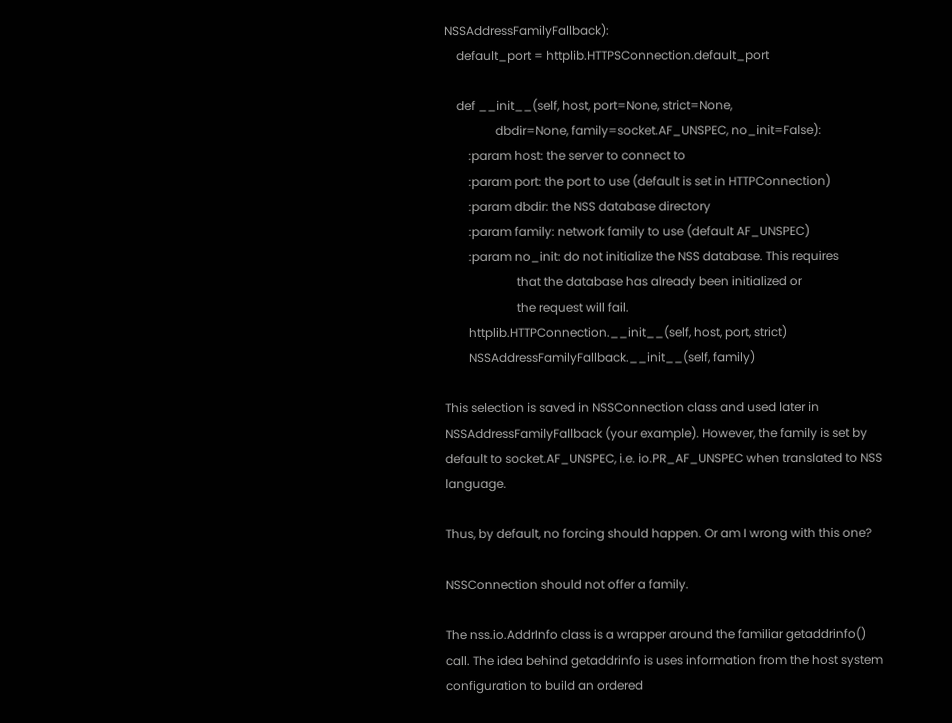NSSAddressFamilyFallback):
    default_port = httplib.HTTPSConnection.default_port

    def __init__(self, host, port=None, strict=None,
                 dbdir=None, family=socket.AF_UNSPEC, no_init=False):
        :param host: the server to connect to
        :param port: the port to use (default is set in HTTPConnection)
        :param dbdir: the NSS database directory
        :param family: network family to use (default AF_UNSPEC)
        :param no_init: do not initialize the NSS database. This requires
                        that the database has already been initialized or
                        the request will fail.
        httplib.HTTPConnection.__init__(self, host, port, strict)
        NSSAddressFamilyFallback.__init__(self, family)

This selection is saved in NSSConnection class and used later in NSSAddressFamilyFallback (your example). However, the family is set by default to socket.AF_UNSPEC, i.e. io.PR_AF_UNSPEC when translated to NSS language.

Thus, by default, no forcing should happen. Or am I wrong with this one?

NSSConnection should not offer a family.

The nss.io.AddrInfo class is a wrapper around the familiar getaddrinfo() call. The idea behind getaddrinfo is uses information from the host system configuration to build an ordered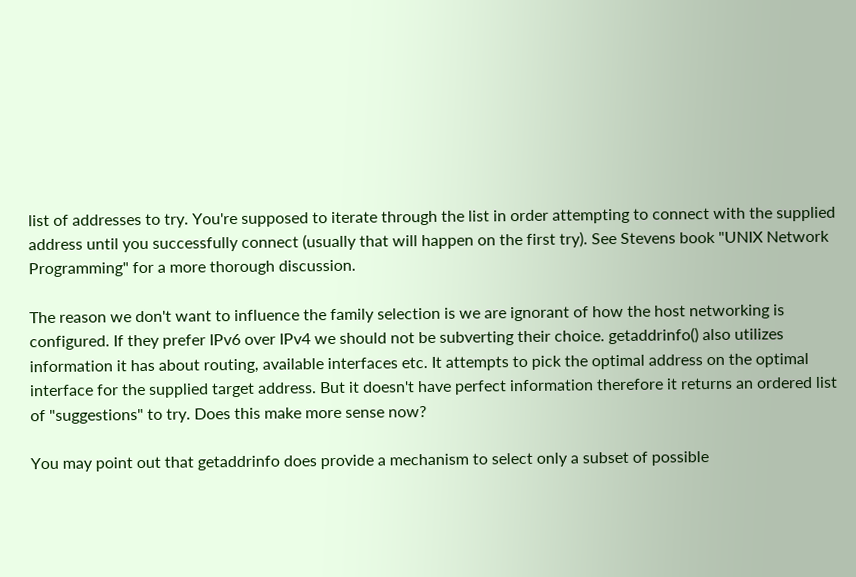list of addresses to try. You're supposed to iterate through the list in order attempting to connect with the supplied address until you successfully connect (usually that will happen on the first try). See Stevens book "UNIX Network Programming" for a more thorough discussion.

The reason we don't want to influence the family selection is we are ignorant of how the host networking is configured. If they prefer IPv6 over IPv4 we should not be subverting their choice. getaddrinfo() also utilizes information it has about routing, available interfaces etc. It attempts to pick the optimal address on the optimal interface for the supplied target address. But it doesn't have perfect information therefore it returns an ordered list of "suggestions" to try. Does this make more sense now?

You may point out that getaddrinfo does provide a mechanism to select only a subset of possible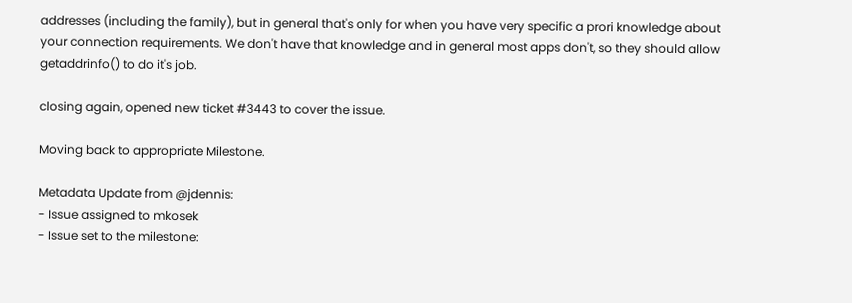addresses (including the family), but in general that's only for when you have very specific a prori knowledge about your connection requirements. We don't have that knowledge and in general most apps don't, so they should allow getaddrinfo() to do it's job.

closing again, opened new ticket #3443 to cover the issue.

Moving back to appropriate Milestone.

Metadata Update from @jdennis:
- Issue assigned to mkosek
- Issue set to the milestone: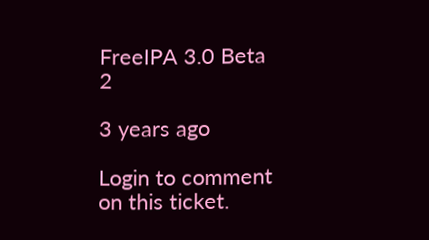FreeIPA 3.0 Beta 2

3 years ago

Login to comment on this ticket.